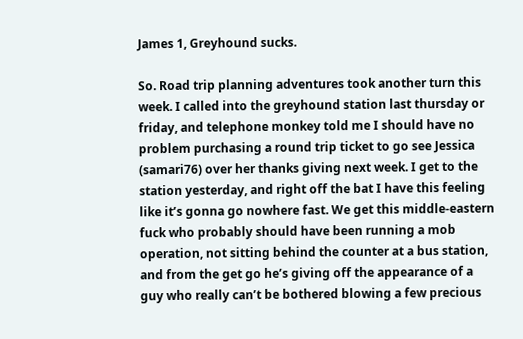James 1, Greyhound sucks.

So. Road trip planning adventures took another turn this week. I called into the greyhound station last thursday or friday, and telephone monkey told me I should have no problem purchasing a round trip ticket to go see Jessica (samari76) over her thanks giving next week. I get to the station yesterday, and right off the bat I have this feeling like it’s gonna go nowhere fast. We get this middle-eastern fuck who probably should have been running a mob operation, not sitting behind the counter at a bus station, and from the get go he’s giving off the appearance of a guy who really can’t be bothered blowing a few precious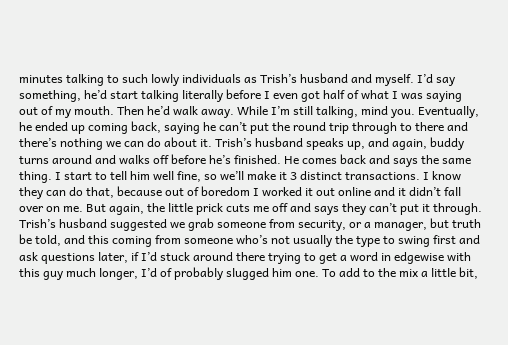minutes talking to such lowly individuals as Trish’s husband and myself. I’d say something, he’d start talking literally before I even got half of what I was saying out of my mouth. Then he’d walk away. While I’m still talking, mind you. Eventually, he ended up coming back, saying he can’t put the round trip through to there and there’s nothing we can do about it. Trish’s husband speaks up, and again, buddy turns around and walks off before he’s finished. He comes back and says the same thing. I start to tell him well fine, so we’ll make it 3 distinct transactions. I know they can do that, because out of boredom I worked it out online and it didn’t fall over on me. But again, the little prick cuts me off and says they can’t put it through. Trish’s husband suggested we grab someone from security, or a manager, but truth be told, and this coming from someone who’s not usually the type to swing first and ask questions later, if I’d stuck around there trying to get a word in edgewise with this guy much longer, I’d of probably slugged him one. To add to the mix a little bit,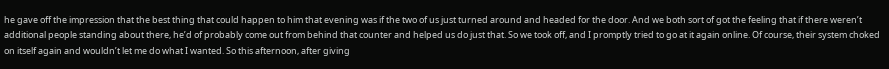he gave off the impression that the best thing that could happen to him that evening was if the two of us just turned around and headed for the door. And we both sort of got the feeling that if there weren’t additional people standing about there, he’d of probably come out from behind that counter and helped us do just that. So we took off, and I promptly tried to go at it again online. Of course, their system choked on itself again and wouldn’t let me do what I wanted. So this afternoon, after giving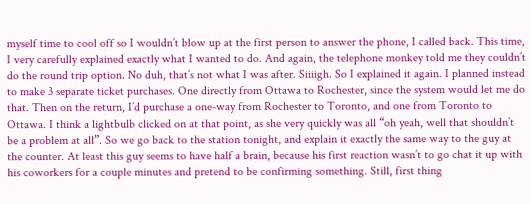myself time to cool off so I wouldn’t blow up at the first person to answer the phone, I called back. This time, I very carefully explained exactly what I wanted to do. And again, the telephone monkey told me they couldn’t do the round trip option. No duh, that’s not what I was after. Siiiigh. So I explained it again. I planned instead to make 3 separate ticket purchases. One directly from Ottawa to Rochester, since the system would let me do that. Then on the return, I’d purchase a one-way from Rochester to Toronto, and one from Toronto to Ottawa. I think a lightbulb clicked on at that point, as she very quickly was all “oh yeah, well that shouldn’t be a problem at all”. So we go back to the station tonight, and explain it exactly the same way to the guy at the counter. At least this guy seems to have half a brain, because his first reaction wasn’t to go chat it up with his coworkers for a couple minutes and pretend to be confirming something. Still, first thing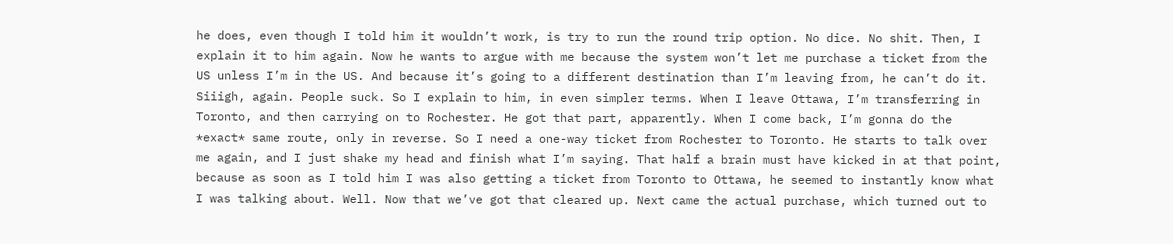he does, even though I told him it wouldn’t work, is try to run the round trip option. No dice. No shit. Then, I explain it to him again. Now he wants to argue with me because the system won’t let me purchase a ticket from the US unless I’m in the US. And because it’s going to a different destination than I’m leaving from, he can’t do it. Siiigh, again. People suck. So I explain to him, in even simpler terms. When I leave Ottawa, I’m transferring in Toronto, and then carrying on to Rochester. He got that part, apparently. When I come back, I’m gonna do the *exact* same route, only in reverse. So I need a one-way ticket from Rochester to Toronto. He starts to talk over me again, and I just shake my head and finish what I’m saying. That half a brain must have kicked in at that point, because as soon as I told him I was also getting a ticket from Toronto to Ottawa, he seemed to instantly know what I was talking about. Well. Now that we’ve got that cleared up. Next came the actual purchase, which turned out to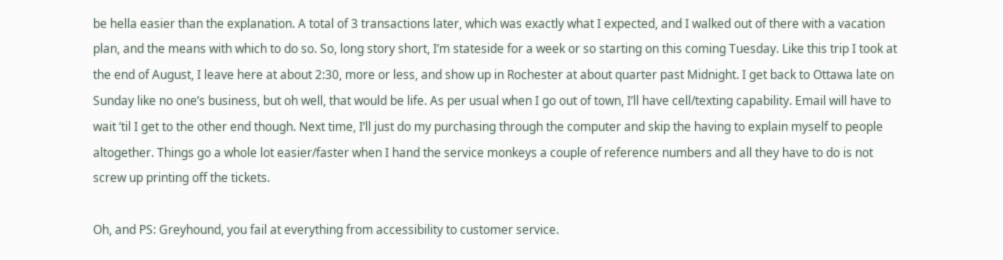be hella easier than the explanation. A total of 3 transactions later, which was exactly what I expected, and I walked out of there with a vacation plan, and the means with which to do so. So, long story short, I’m stateside for a week or so starting on this coming Tuesday. Like this trip I took at the end of August, I leave here at about 2:30, more or less, and show up in Rochester at about quarter past Midnight. I get back to Ottawa late on Sunday like no one’s business, but oh well, that would be life. As per usual when I go out of town, I’ll have cell/texting capability. Email will have to wait ’til I get to the other end though. Next time, I’ll just do my purchasing through the computer and skip the having to explain myself to people altogether. Things go a whole lot easier/faster when I hand the service monkeys a couple of reference numbers and all they have to do is not screw up printing off the tickets.

Oh, and PS: Greyhound, you fail at everything from accessibility to customer service.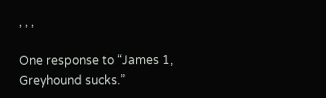, , ,

One response to “James 1, Greyhound sucks.”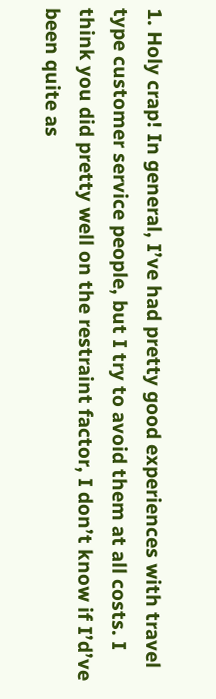1. Holy crap! In general, I’ve had pretty good experiences with travel type customer service people, but I try to avoid them at all costs. I think you did pretty well on the restraint factor, I don’t know if I’d’ve been quite as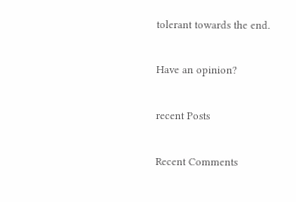tolerant towards the end.

Have an opinion?

recent Posts

Recent Comments